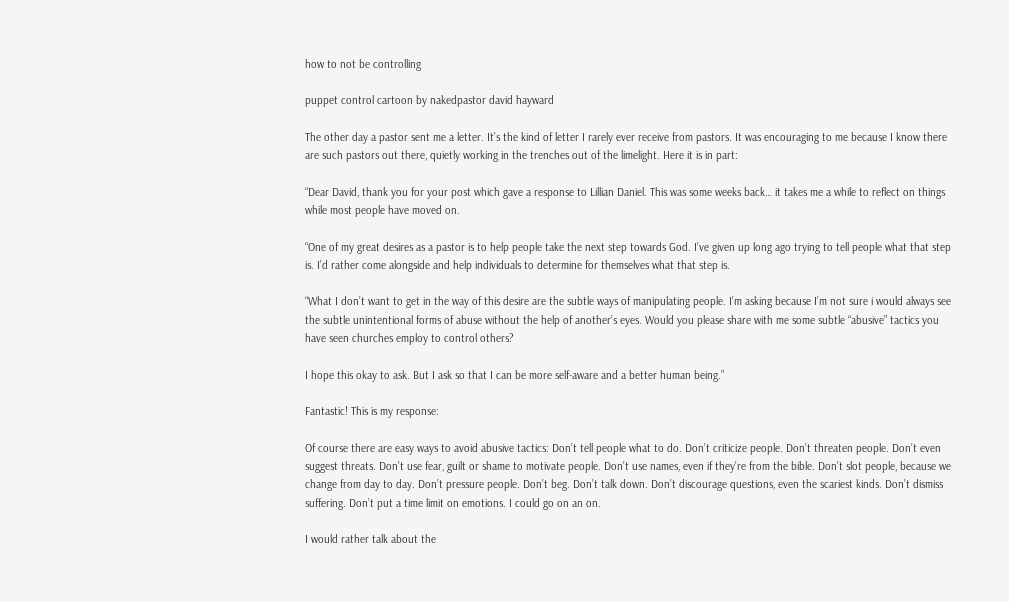how to not be controlling

puppet control cartoon by nakedpastor david hayward

The other day a pastor sent me a letter. It’s the kind of letter I rarely ever receive from pastors. It was encouraging to me because I know there are such pastors out there, quietly working in the trenches out of the limelight. Here it is in part:

“Dear David, thank you for your post which gave a response to Lillian Daniel. This was some weeks back… it takes me a while to reflect on things while most people have moved on.

“One of my great desires as a pastor is to help people take the next step towards God. I’ve given up long ago trying to tell people what that step is. I’d rather come alongside and help individuals to determine for themselves what that step is.

“What I don’t want to get in the way of this desire are the subtle ways of manipulating people. I’m asking because I’m not sure i would always see the subtle unintentional forms of abuse without the help of another’s eyes. Would you please share with me some subtle “abusive” tactics you have seen churches employ to control others?

I hope this okay to ask. But I ask so that I can be more self-aware and a better human being.”

Fantastic! This is my response:

Of course there are easy ways to avoid abusive tactics: Don’t tell people what to do. Don’t criticize people. Don’t threaten people. Don’t even suggest threats. Don’t use fear, guilt or shame to motivate people. Don’t use names, even if they’re from the bible. Don’t slot people, because we change from day to day. Don’t pressure people. Don’t beg. Don’t talk down. Don’t discourage questions, even the scariest kinds. Don’t dismiss suffering. Don’t put a time limit on emotions. I could go on an on.

I would rather talk about the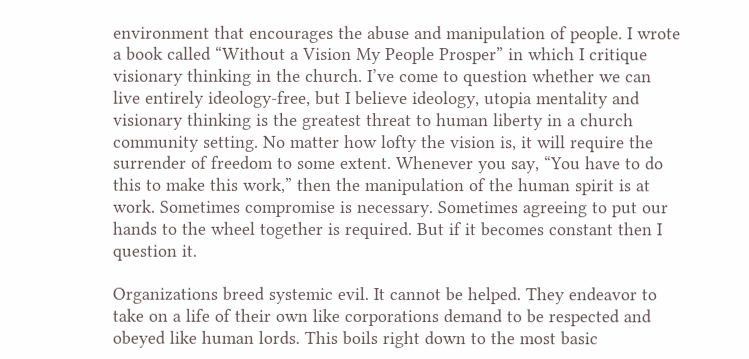environment that encourages the abuse and manipulation of people. I wrote a book called “Without a Vision My People Prosper” in which I critique visionary thinking in the church. I’ve come to question whether we can live entirely ideology-free, but I believe ideology, utopia mentality and visionary thinking is the greatest threat to human liberty in a church community setting. No matter how lofty the vision is, it will require the surrender of freedom to some extent. Whenever you say, “You have to do this to make this work,” then the manipulation of the human spirit is at work. Sometimes compromise is necessary. Sometimes agreeing to put our hands to the wheel together is required. But if it becomes constant then I question it.

Organizations breed systemic evil. It cannot be helped. They endeavor to take on a life of their own like corporations demand to be respected and obeyed like human lords. This boils right down to the most basic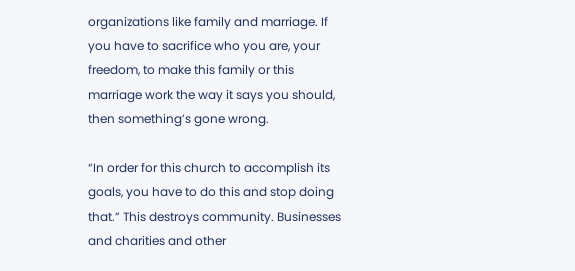organizations like family and marriage. If you have to sacrifice who you are, your freedom, to make this family or this marriage work the way it says you should, then something’s gone wrong.

“In order for this church to accomplish its goals, you have to do this and stop doing that.” This destroys community. Businesses and charities and other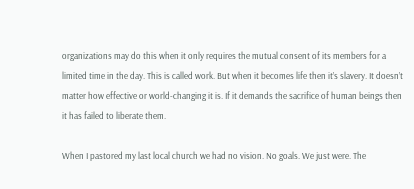organizations may do this when it only requires the mutual consent of its members for a limited time in the day. This is called work. But when it becomes life then it’s slavery. It doesn’t matter how effective or world-changing it is. If it demands the sacrifice of human beings then it has failed to liberate them.

When I pastored my last local church we had no vision. No goals. We just were. The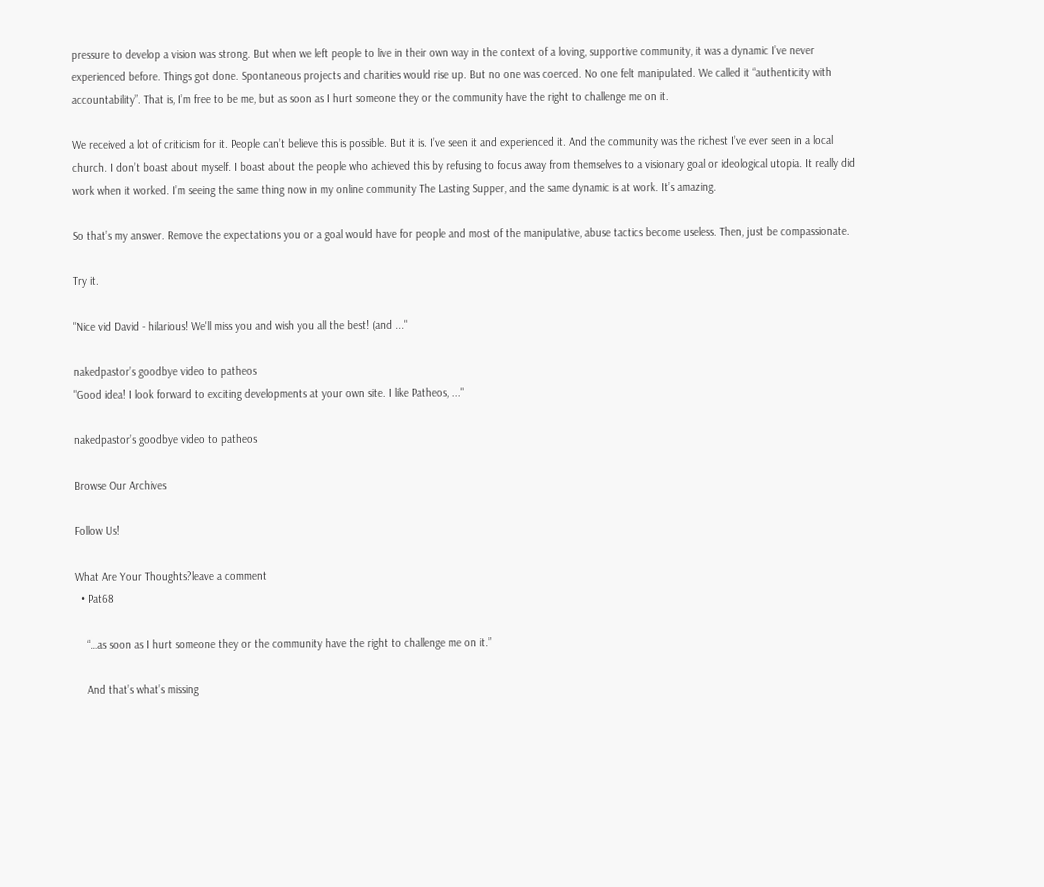pressure to develop a vision was strong. But when we left people to live in their own way in the context of a loving, supportive community, it was a dynamic I’ve never experienced before. Things got done. Spontaneous projects and charities would rise up. But no one was coerced. No one felt manipulated. We called it “authenticity with accountability”. That is, I’m free to be me, but as soon as I hurt someone they or the community have the right to challenge me on it.

We received a lot of criticism for it. People can’t believe this is possible. But it is. I’ve seen it and experienced it. And the community was the richest I’ve ever seen in a local church. I don’t boast about myself. I boast about the people who achieved this by refusing to focus away from themselves to a visionary goal or ideological utopia. It really did work when it worked. I’m seeing the same thing now in my online community The Lasting Supper, and the same dynamic is at work. It’s amazing.

So that’s my answer. Remove the expectations you or a goal would have for people and most of the manipulative, abuse tactics become useless. Then, just be compassionate.

Try it.

"Nice vid David - hilarious! We'll miss you and wish you all the best! (and ..."

nakedpastor’s goodbye video to patheos
"Good idea! I look forward to exciting developments at your own site. I like Patheos, ..."

nakedpastor’s goodbye video to patheos

Browse Our Archives

Follow Us!

What Are Your Thoughts?leave a comment
  • Pat68

    “…as soon as I hurt someone they or the community have the right to challenge me on it.”

    And that’s what’s missing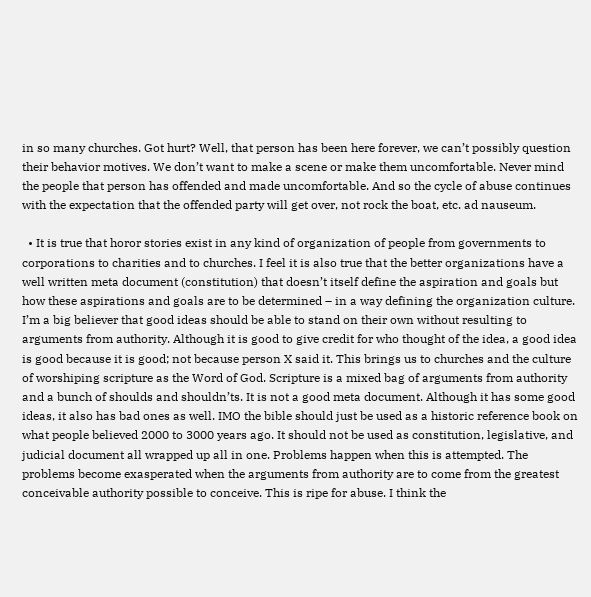in so many churches. Got hurt? Well, that person has been here forever, we can’t possibly question their behavior motives. We don’t want to make a scene or make them uncomfortable. Never mind the people that person has offended and made uncomfortable. And so the cycle of abuse continues with the expectation that the offended party will get over, not rock the boat, etc. ad nauseum.

  • It is true that horor stories exist in any kind of organization of people from governments to corporations to charities and to churches. I feel it is also true that the better organizations have a well written meta document (constitution) that doesn’t itself define the aspiration and goals but how these aspirations and goals are to be determined – in a way defining the organization culture. I’m a big believer that good ideas should be able to stand on their own without resulting to arguments from authority. Although it is good to give credit for who thought of the idea, a good idea is good because it is good; not because person X said it. This brings us to churches and the culture of worshiping scripture as the Word of God. Scripture is a mixed bag of arguments from authority and a bunch of shoulds and shouldn’ts. It is not a good meta document. Although it has some good ideas, it also has bad ones as well. IMO the bible should just be used as a historic reference book on what people believed 2000 to 3000 years ago. It should not be used as constitution, legislative, and judicial document all wrapped up all in one. Problems happen when this is attempted. The problems become exasperated when the arguments from authority are to come from the greatest conceivable authority possible to conceive. This is ripe for abuse. I think the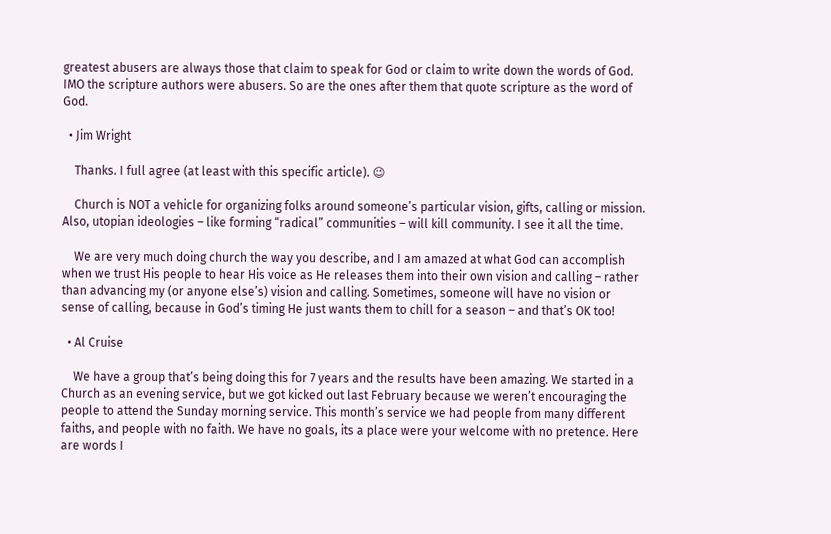greatest abusers are always those that claim to speak for God or claim to write down the words of God. IMO the scripture authors were abusers. So are the ones after them that quote scripture as the word of God.

  • Jim Wright

    Thanks. I full agree (at least with this specific article). 😉

    Church is NOT a vehicle for organizing folks around someone’s particular vision, gifts, calling or mission. Also, utopian ideologies – like forming “radical” communities – will kill community. I see it all the time.

    We are very much doing church the way you describe, and I am amazed at what God can accomplish when we trust His people to hear His voice as He releases them into their own vision and calling – rather than advancing my (or anyone else’s) vision and calling. Sometimes, someone will have no vision or sense of calling, because in God’s timing He just wants them to chill for a season – and that’s OK too!

  • Al Cruise

    We have a group that’s being doing this for 7 years and the results have been amazing. We started in a Church as an evening service, but we got kicked out last February because we weren’t encouraging the people to attend the Sunday morning service. This month’s service we had people from many different faiths, and people with no faith. We have no goals, its a place were your welcome with no pretence. Here are words I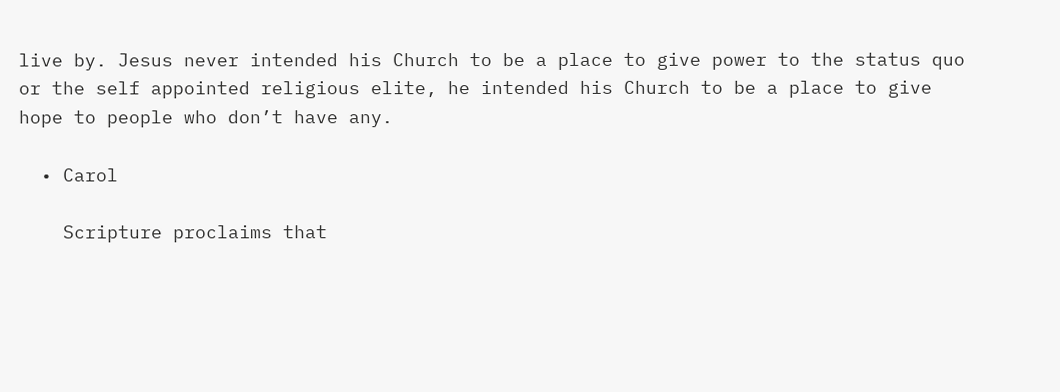live by. Jesus never intended his Church to be a place to give power to the status quo or the self appointed religious elite, he intended his Church to be a place to give hope to people who don’t have any.

  • Carol

    Scripture proclaims that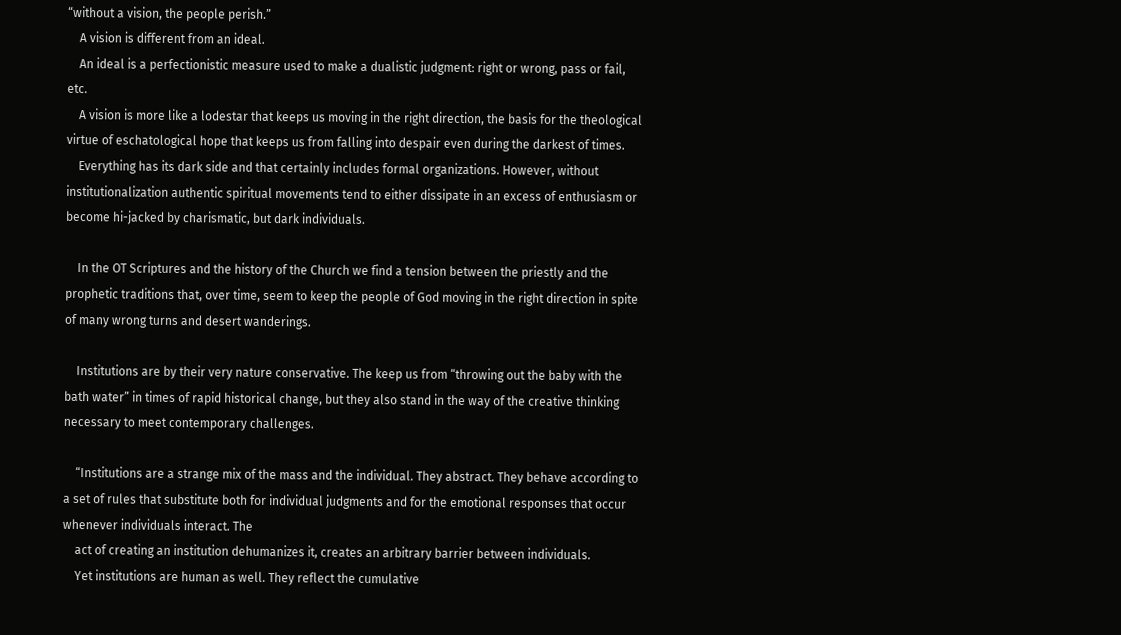“without a vision, the people perish.”
    A vision is different from an ideal.
    An ideal is a perfectionistic measure used to make a dualistic judgment: right or wrong, pass or fail, etc.
    A vision is more like a lodestar that keeps us moving in the right direction, the basis for the theological virtue of eschatological hope that keeps us from falling into despair even during the darkest of times.
    Everything has its dark side and that certainly includes formal organizations. However, without institutionalization authentic spiritual movements tend to either dissipate in an excess of enthusiasm or become hi-jacked by charismatic, but dark individuals.

    In the OT Scriptures and the history of the Church we find a tension between the priestly and the prophetic traditions that, over time, seem to keep the people of God moving in the right direction in spite of many wrong turns and desert wanderings.

    Institutions are by their very nature conservative. The keep us from “throwing out the baby with the bath water” in times of rapid historical change, but they also stand in the way of the creative thinking necessary to meet contemporary challenges.

    “Institutions are a strange mix of the mass and the individual. They abstract. They behave according to a set of rules that substitute both for individual judgments and for the emotional responses that occur whenever individuals interact. The
    act of creating an institution dehumanizes it, creates an arbitrary barrier between individuals.
    Yet institutions are human as well. They reflect the cumulative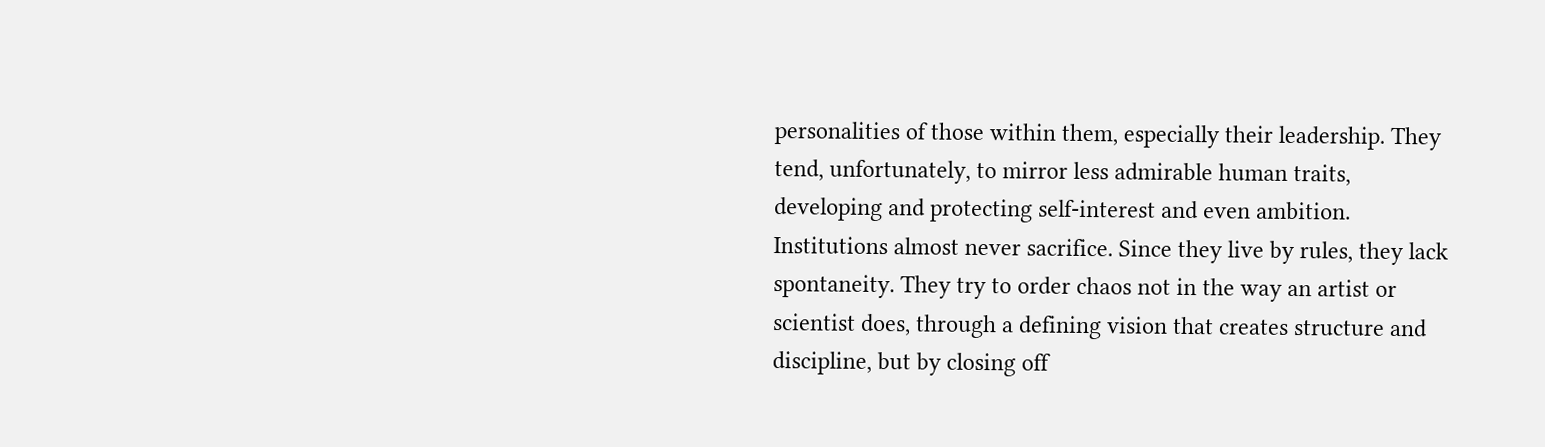personalities of those within them, especially their leadership. They tend, unfortunately, to mirror less admirable human traits, developing and protecting self-interest and even ambition. Institutions almost never sacrifice. Since they live by rules, they lack spontaneity. They try to order chaos not in the way an artist or scientist does, through a defining vision that creates structure and discipline, but by closing off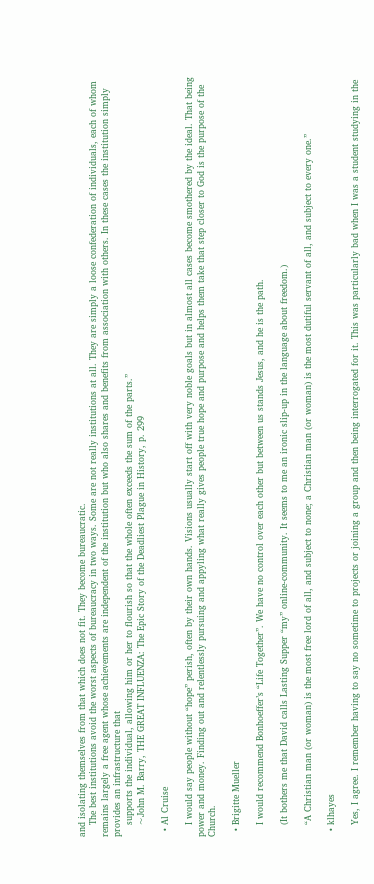and isolating themselves from that which does not fit. They become bureaucratic.
    The best institutions avoid the worst aspects of bureaucracy in two ways. Some are not really institutions at all. They are simply a loose confederation of individuals, each of whom remains largely a free agent whose achievements are independent of the institution but who also shares and benefits from association with others. In these cases the institution simply provides an infrastructure that
    supports the individual, allowing him or her to flourish so that the whole often exceeds the sum of the parts.”
    ~John M. Barry, THE GREAT INFLUENZA: The Epic Story of the Deadliest Plague in History, p. 299

  • Al Cruise

    I would say people without “hope” perish, often by their own hands. Visions usually start off with very noble goals but in almost all cases become smothered by the ideal. That being power and money. Finding out and relentlessly pursuing and appyling what really gives people true hope and purpose and helps them take that step closer to God is the purpose of the Church.

  • Brigitte Mueller

    I would recommend Bonhoeffer’s “Life Together”. We have no control over each other but between us stands Jesus, and he is the path.

    (It bothers me that David calls Lasting Supper “my” online-community. It seems to me an ironic slip-up in the language about freedom.)

    “A Christian man (or woman) is the most free lord of all, and subject to none; a Christian man (or woman) is the most dutiful servant of all, and subject to every one.”

  • klhayes

    Yes, I agree. I remember having to say no sometime to projects or joining a group and then being interrogated for it. This was particularly bad when I was a student studying in the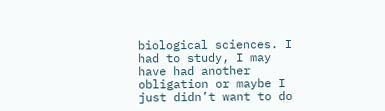biological sciences. I had to study, I may have had another obligation or maybe I just didn’t want to do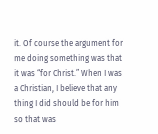it. Of course the argument for me doing something was that it was “for Christ.” When I was a Christian, I believe that any thing I did should be for him so that was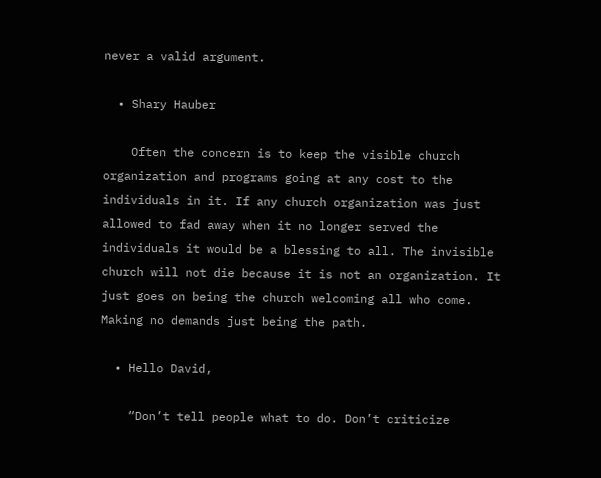never a valid argument.

  • Shary Hauber

    Often the concern is to keep the visible church organization and programs going at any cost to the individuals in it. If any church organization was just allowed to fad away when it no longer served the individuals it would be a blessing to all. The invisible church will not die because it is not an organization. It just goes on being the church welcoming all who come. Making no demands just being the path.

  • Hello David,

    “Don’t tell people what to do. Don’t criticize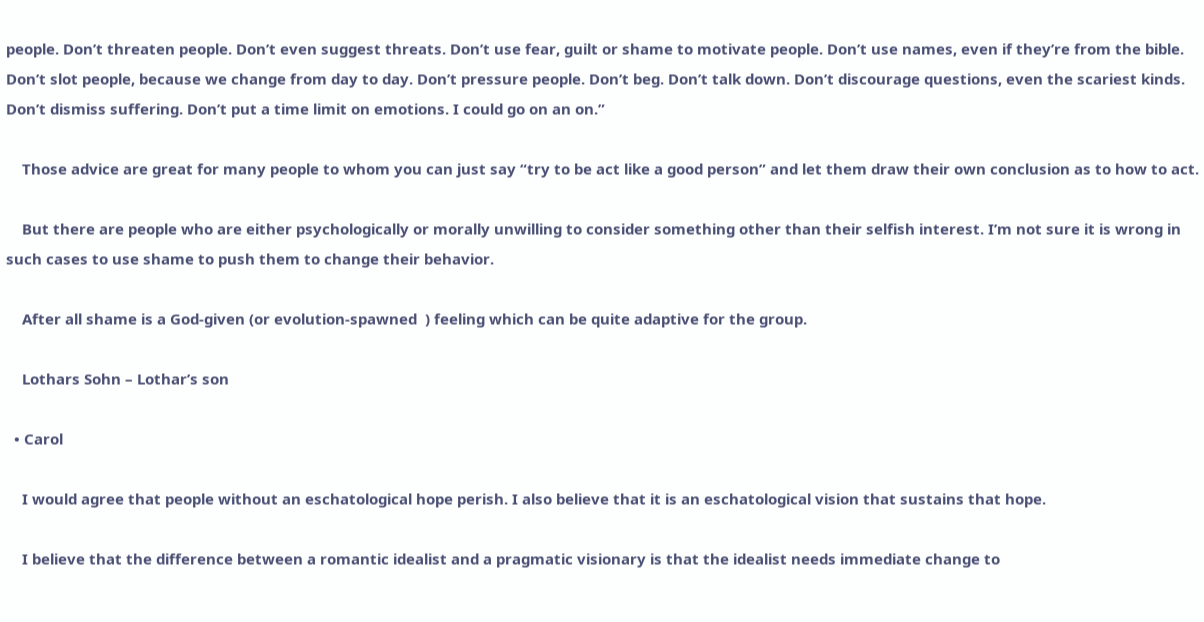people. Don’t threaten people. Don’t even suggest threats. Don’t use fear, guilt or shame to motivate people. Don’t use names, even if they’re from the bible. Don’t slot people, because we change from day to day. Don’t pressure people. Don’t beg. Don’t talk down. Don’t discourage questions, even the scariest kinds. Don’t dismiss suffering. Don’t put a time limit on emotions. I could go on an on.”

    Those advice are great for many people to whom you can just say “try to be act like a good person” and let them draw their own conclusion as to how to act.

    But there are people who are either psychologically or morally unwilling to consider something other than their selfish interest. I’m not sure it is wrong in such cases to use shame to push them to change their behavior.

    After all shame is a God-given (or evolution-spawned  ) feeling which can be quite adaptive for the group.

    Lothars Sohn – Lothar’s son

  • Carol

    I would agree that people without an eschatological hope perish. I also believe that it is an eschatological vision that sustains that hope.

    I believe that the difference between a romantic idealist and a pragmatic visionary is that the idealist needs immediate change to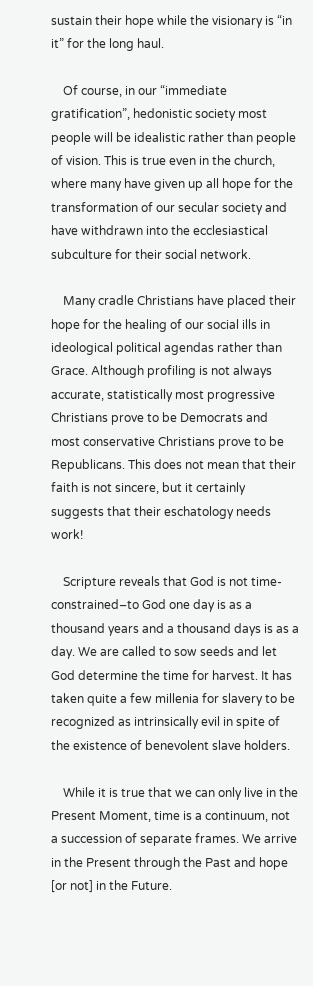sustain their hope while the visionary is “in it” for the long haul.

    Of course, in our “immediate gratification”, hedonistic society most people will be idealistic rather than people of vision. This is true even in the church, where many have given up all hope for the transformation of our secular society and have withdrawn into the ecclesiastical subculture for their social network.

    Many cradle Christians have placed their hope for the healing of our social ills in ideological political agendas rather than Grace. Although profiling is not always accurate, statistically most progressive Christians prove to be Democrats and most conservative Christians prove to be Republicans. This does not mean that their faith is not sincere, but it certainly suggests that their eschatology needs work!

    Scripture reveals that God is not time-constrained–to God one day is as a thousand years and a thousand days is as a day. We are called to sow seeds and let God determine the time for harvest. It has taken quite a few millenia for slavery to be recognized as intrinsically evil in spite of the existence of benevolent slave holders.

    While it is true that we can only live in the Present Moment, time is a continuum, not a succession of separate frames. We arrive in the Present through the Past and hope [or not] in the Future.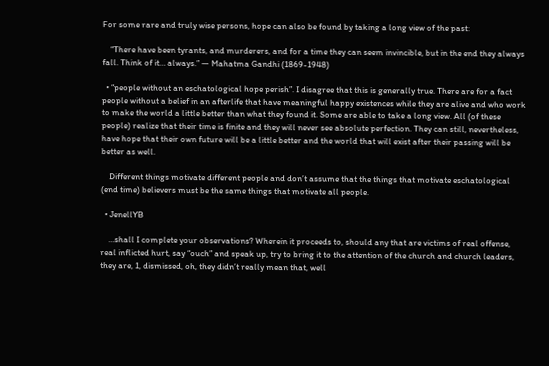For some rare and truly wise persons, hope can also be found by taking a long view of the past:

    “There have been tyrants, and murderers, and for a time they can seem invincible, but in the end they always fall. Think of it… always.” — Mahatma Gandhi (1869-1948)

  • “people without an eschatological hope perish”. I disagree that this is generally true. There are for a fact people without a belief in an afterlife that have meaningful happy existences while they are alive and who work to make the world a little better than what they found it. Some are able to take a long view. All (of these people) realize that their time is finite and they will never see absolute perfection. They can still, nevertheless, have hope that their own future will be a little better and the world that will exist after their passing will be better as well.

    Different things motivate different people and don’t assume that the things that motivate eschatological (end time) believers must be the same things that motivate all people.

  • JenellYB

    …shall I complete your observations? Wherein it proceeds to, should any that are victims of real offense, real inflicted hurt, say “ouch” and speak up, try to bring it to the attention of the church and church leaders, they are, 1, dismissed, oh, they didn’t really mean that, well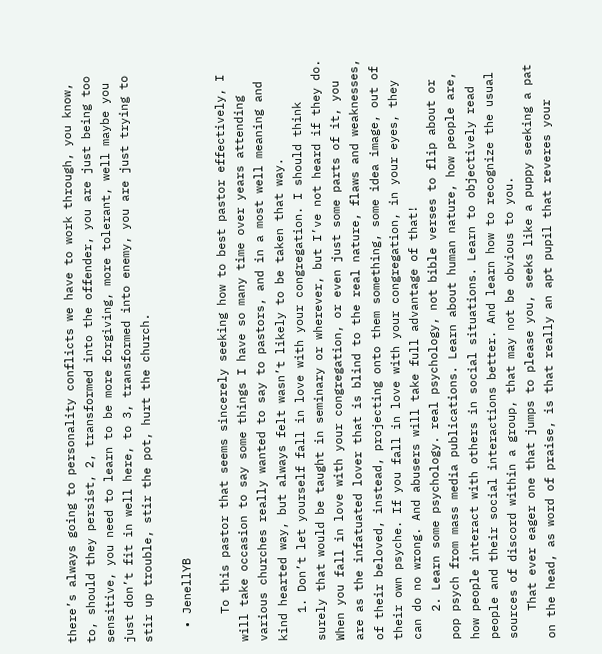there’s always going to personality conflicts we have to work through, you know, to, should they persist, 2, transformed into the offender, you are just being too sensitive, you need to learn to be more forgiving, more tolerant, well maybe you just don’t fit in well here, to 3, transformed into enemy, you are just trying to stir up trouble, stir the pot, hurt the church.

  • JenellYB

    To this pastor that seems sincerely seeking how to best pastor effectively, I will take occasion to say some things I have so many time over years attending various churches really wanted to say to pastors, and in a most well meaning and kind hearted way, but always felt wasn’t likely to be taken that way.
    1. Don’t let yourself fall in love with your congregation. I should think surely that would be taught in seminary or wherever, but I’ve not heard if they do. When you fall in love with your congregation, or even just some parts of it, you are as the infatuated lover that is blind to the real nature, flaws and weaknesses, of their beloved, instead, projecting onto them something, some idea image, out of their own psyche. If you fall in love with your congregation, in your eyes, they can do no wrong. And abusers will take full advantage of that!
    2. Learn some psychology. real psychology, not bible verses to flip about or pop psych from mass media publications. Learn about human nature, how people are, how people interact with others in social situations. Learn to objectively read people and their social interactions better. And learn how to recognize the usual sources of discord within a group, that may not be obvious to you.
    That ever eager one that jumps to please you, seeks like a puppy seeking a pat on the head, as word of praise, is that really an apt pupil that reveres your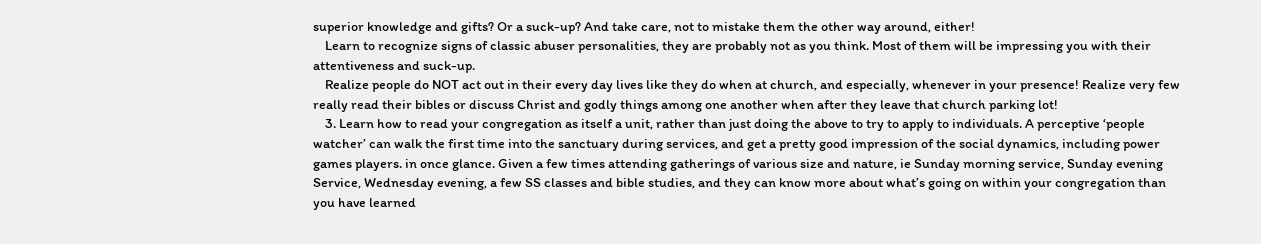superior knowledge and gifts? Or a suck-up? And take care, not to mistake them the other way around, either!
    Learn to recognize signs of classic abuser personalities, they are probably not as you think. Most of them will be impressing you with their attentiveness and suck-up.
    Realize people do NOT act out in their every day lives like they do when at church, and especially, whenever in your presence! Realize very few really read their bibles or discuss Christ and godly things among one another when after they leave that church parking lot!
    3. Learn how to read your congregation as itself a unit, rather than just doing the above to try to apply to individuals. A perceptive ‘people watcher’ can walk the first time into the sanctuary during services, and get a pretty good impression of the social dynamics, including power games players. in once glance. Given a few times attending gatherings of various size and nature, ie Sunday morning service, Sunday evening Service, Wednesday evening, a few SS classes and bible studies, and they can know more about what’s going on within your congregation than you have learned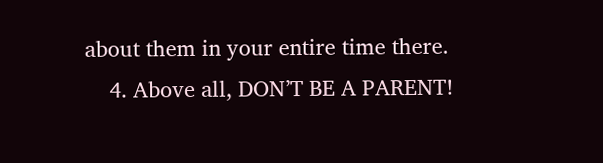about them in your entire time there.
    4. Above all, DON’T BE A PARENT!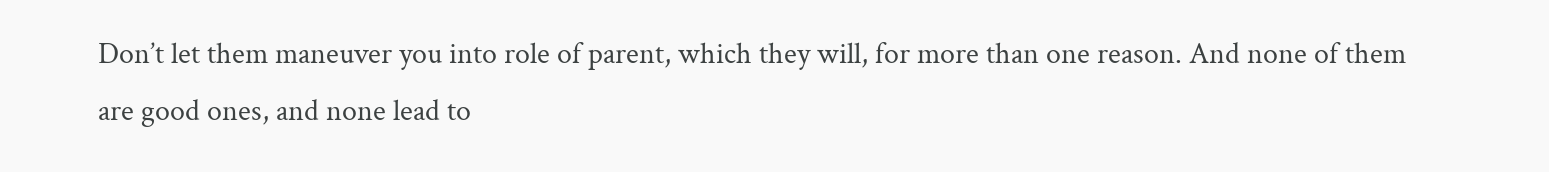Don’t let them maneuver you into role of parent, which they will, for more than one reason. And none of them are good ones, and none lead to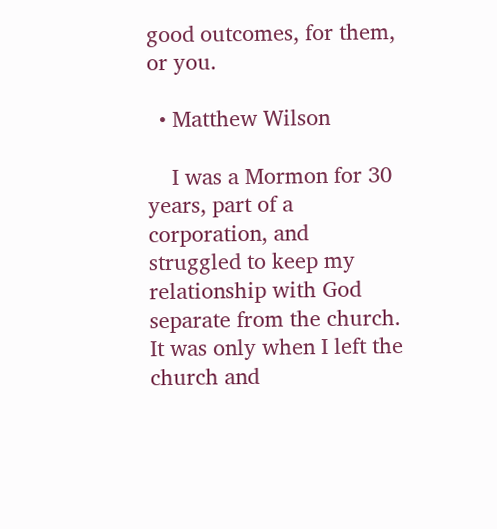good outcomes, for them, or you.

  • Matthew Wilson

    I was a Mormon for 30 years, part of a corporation, and struggled to keep my relationship with God separate from the church. It was only when I left the church and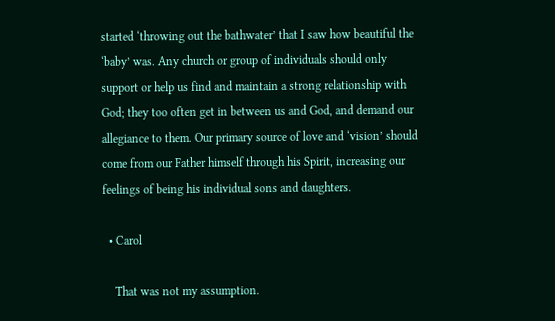started ‘throwing out the bathwater’ that I saw how beautiful the ‘baby’ was. Any church or group of individuals should only support or help us find and maintain a strong relationship with God; they too often get in between us and God, and demand our allegiance to them. Our primary source of love and ‘vision’ should come from our Father himself through his Spirit, increasing our feelings of being his individual sons and daughters.

  • Carol

    That was not my assumption.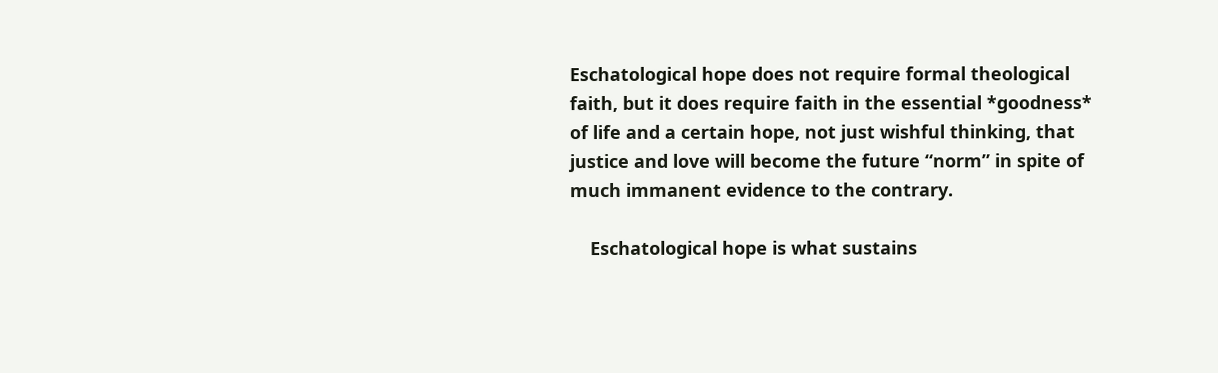Eschatological hope does not require formal theological faith, but it does require faith in the essential *goodness* of life and a certain hope, not just wishful thinking, that justice and love will become the future “norm” in spite of much immanent evidence to the contrary.

    Eschatological hope is what sustains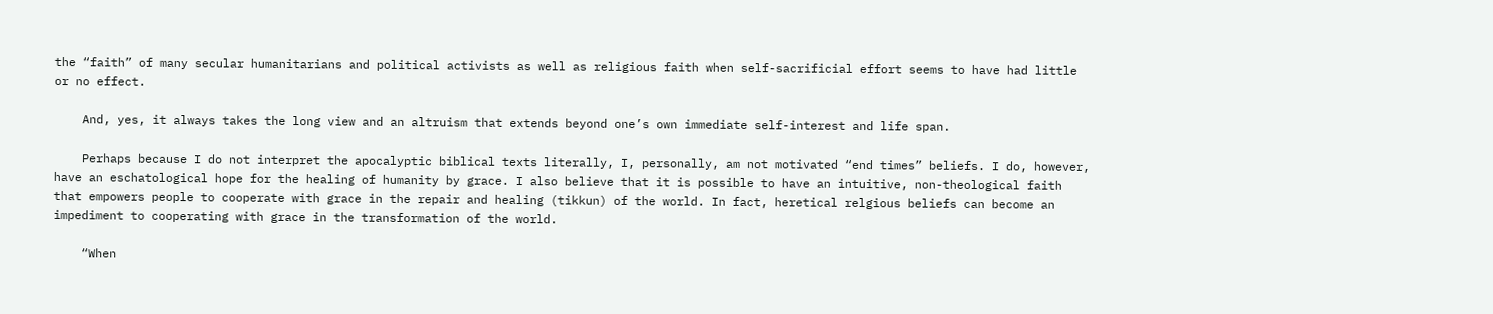the “faith” of many secular humanitarians and political activists as well as religious faith when self-sacrificial effort seems to have had little or no effect.

    And, yes, it always takes the long view and an altruism that extends beyond one’s own immediate self-interest and life span.

    Perhaps because I do not interpret the apocalyptic biblical texts literally, I, personally, am not motivated “end times” beliefs. I do, however, have an eschatological hope for the healing of humanity by grace. I also believe that it is possible to have an intuitive, non-theological faith that empowers people to cooperate with grace in the repair and healing (tikkun) of the world. In fact, heretical relgious beliefs can become an impediment to cooperating with grace in the transformation of the world.

    “When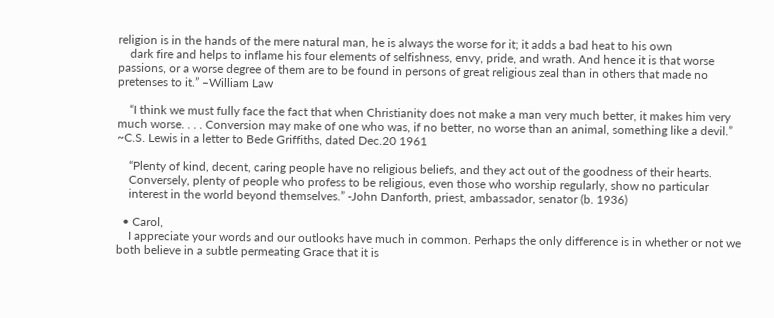religion is in the hands of the mere natural man, he is always the worse for it; it adds a bad heat to his own
    dark fire and helps to inflame his four elements of selfishness, envy, pride, and wrath. And hence it is that worse passions, or a worse degree of them are to be found in persons of great religious zeal than in others that made no pretenses to it.” –William Law

    “I think we must fully face the fact that when Christianity does not make a man very much better, it makes him very much worse. . . . Conversion may make of one who was, if no better, no worse than an animal, something like a devil.” ~C.S. Lewis in a letter to Bede Griffiths, dated Dec.20 1961

    “Plenty of kind, decent, caring people have no religious beliefs, and they act out of the goodness of their hearts.
    Conversely, plenty of people who profess to be religious, even those who worship regularly, show no particular
    interest in the world beyond themselves.” -John Danforth, priest, ambassador, senator (b. 1936)

  • Carol,
    I appreciate your words and our outlooks have much in common. Perhaps the only difference is in whether or not we both believe in a subtle permeating Grace that it is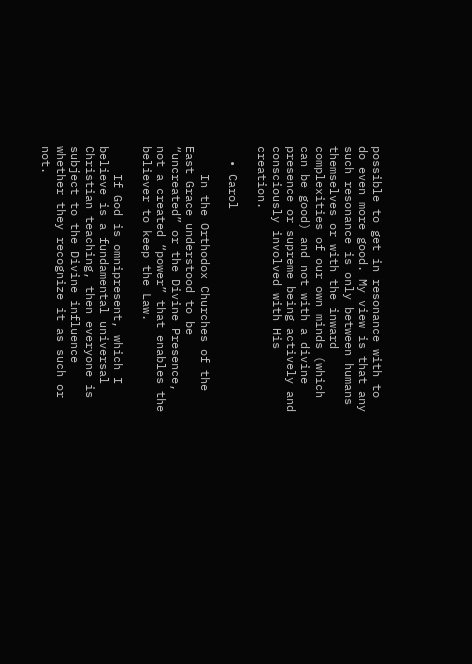possible to get in resonance with to do even more good. My view is that any such resonance is only between humans themselves or with the inward complexities of our own minds (which can be good) and not with a divine presence or supreme being actively and consciously involved with His creation.

  • Carol

    In the Orthodox Churches of the East Grace understood to be “uncreated” or the Divine Presence, not a created “power” that enables the believer to keep the Law.

    If God is omnipresent, which I believe is a fundamental universal Christian teaching, then everyone is subject to the Divine influence whether they recognize it as such or not.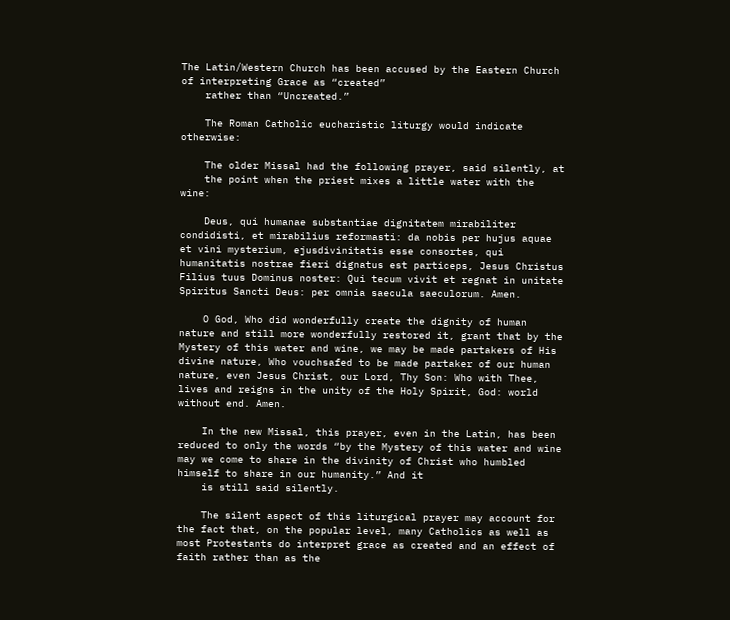The Latin/Western Church has been accused by the Eastern Church of interpreting Grace as “created”
    rather than “Uncreated.”

    The Roman Catholic eucharistic liturgy would indicate otherwise:

    The older Missal had the following prayer, said silently, at
    the point when the priest mixes a little water with the wine:

    Deus, qui humanae substantiae dignitatem mirabiliter condidisti, et mirabilius reformasti: da nobis per hujus aquae et vini mysterium, ejusdivinitatis esse consortes, qui humanitatis nostrae fieri dignatus est particeps, Jesus Christus Filius tuus Dominus noster: Qui tecum vivit et regnat in unitate Spiritus Sancti Deus: per omnia saecula saeculorum. Amen.

    O God, Who did wonderfully create the dignity of human nature and still more wonderfully restored it, grant that by the Mystery of this water and wine, we may be made partakers of His divine nature, Who vouchsafed to be made partaker of our human nature, even Jesus Christ, our Lord, Thy Son: Who with Thee, lives and reigns in the unity of the Holy Spirit, God: world without end. Amen.

    In the new Missal, this prayer, even in the Latin, has been reduced to only the words “by the Mystery of this water and wine may we come to share in the divinity of Christ who humbled himself to share in our humanity.” And it
    is still said silently.

    The silent aspect of this liturgical prayer may account for the fact that, on the popular level, many Catholics as well as most Protestants do interpret grace as created and an effect of faith rather than as the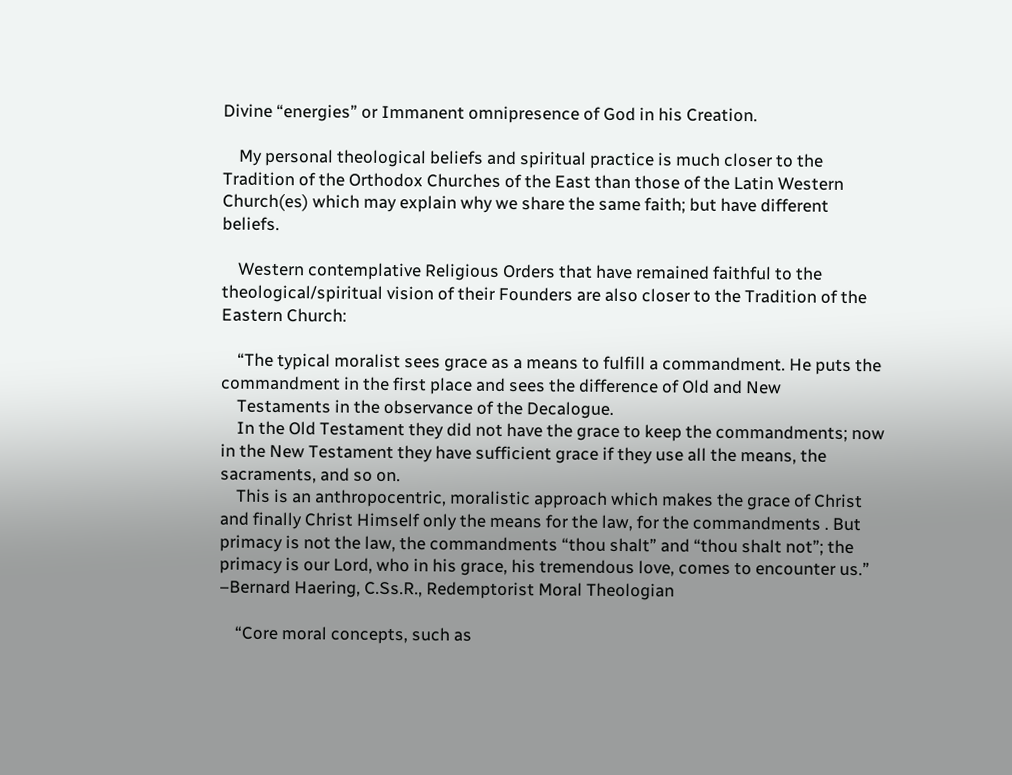Divine “energies” or Immanent omnipresence of God in his Creation.

    My personal theological beliefs and spiritual practice is much closer to the Tradition of the Orthodox Churches of the East than those of the Latin Western Church(es) which may explain why we share the same faith; but have different beliefs.

    Western contemplative Religious Orders that have remained faithful to the theological/spiritual vision of their Founders are also closer to the Tradition of the Eastern Church:

    “The typical moralist sees grace as a means to fulfill a commandment. He puts the commandment in the first place and sees the difference of Old and New
    Testaments in the observance of the Decalogue.
    In the Old Testament they did not have the grace to keep the commandments; now in the New Testament they have sufficient grace if they use all the means, the sacraments, and so on.
    This is an anthropocentric, moralistic approach which makes the grace of Christ and finally Christ Himself only the means for the law, for the commandments . But primacy is not the law, the commandments “thou shalt” and “thou shalt not”; the primacy is our Lord, who in his grace, his tremendous love, comes to encounter us.” –Bernard Haering, C.Ss.R., Redemptorist Moral Theologian

    “Core moral concepts, such as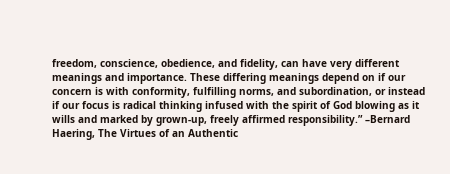freedom, conscience, obedience, and fidelity, can have very different meanings and importance. These differing meanings depend on if our concern is with conformity, fulfilling norms, and subordination, or instead if our focus is radical thinking infused with the spirit of God blowing as it wills and marked by grown-up, freely affirmed responsibility.” –Bernard Haering, The Virtues of an Authentic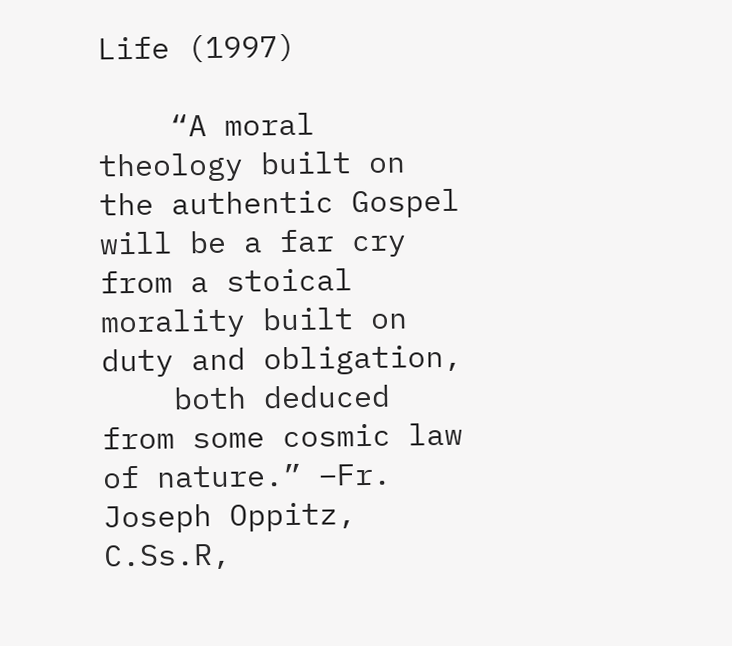Life (1997)

    “A moral theology built on the authentic Gospel will be a far cry from a stoical morality built on duty and obligation,
    both deduced from some cosmic law of nature.” –Fr. Joseph Oppitz, C.Ss.R,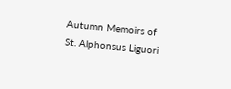Autumn Memoirs of St. Alphonsus Liguori